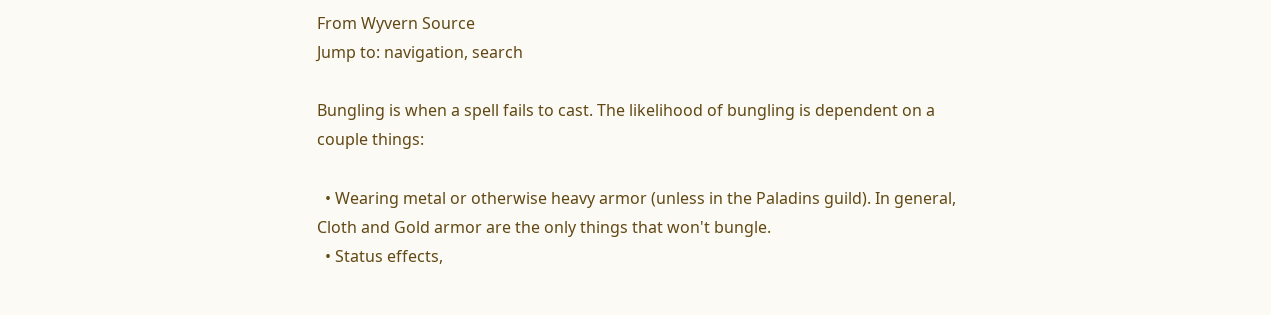From Wyvern Source
Jump to: navigation, search

Bungling is when a spell fails to cast. The likelihood of bungling is dependent on a couple things:

  • Wearing metal or otherwise heavy armor (unless in the Paladins guild). In general, Cloth and Gold armor are the only things that won't bungle.
  • Status effects,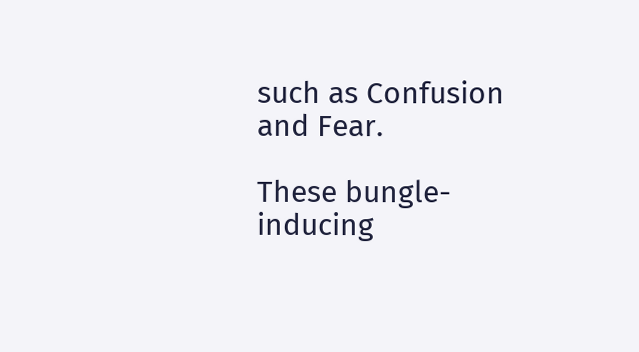such as Confusion and Fear.

These bungle-inducing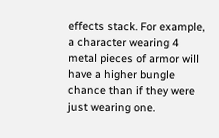effects stack. For example, a character wearing 4 metal pieces of armor will have a higher bungle chance than if they were just wearing one.